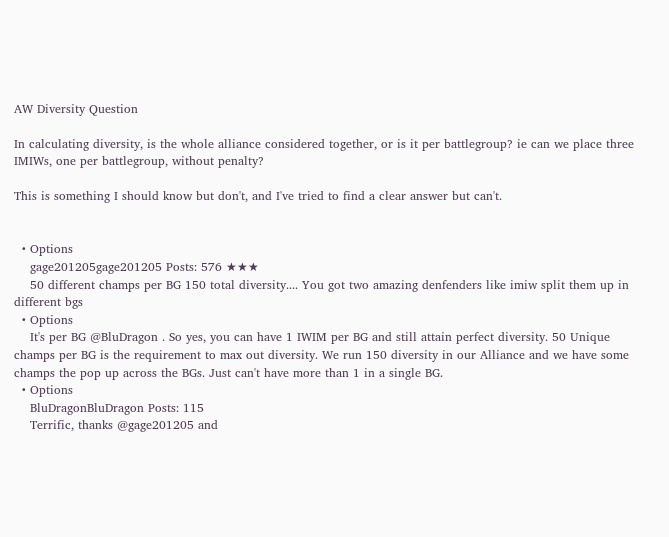AW Diversity Question

In calculating diversity, is the whole alliance considered together, or is it per battlegroup? ie can we place three IMIWs, one per battlegroup, without penalty?

This is something I should know but don't, and I've tried to find a clear answer but can't.


  • Options
    gage201205gage201205 Posts: 576 ★★★
    50 different champs per BG 150 total diversity.... You got two amazing denfenders like imiw split them up in different bgs
  • Options
    It's per BG @BluDragon . So yes, you can have 1 IWIM per BG and still attain perfect diversity. 50 Unique champs per BG is the requirement to max out diversity. We run 150 diversity in our Alliance and we have some champs the pop up across the BGs. Just can't have more than 1 in a single BG.
  • Options
    BluDragonBluDragon Posts: 115
    Terrific, thanks @gage201205 and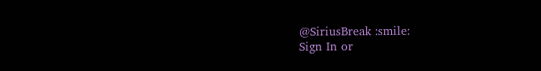@SiriusBreak :smile:
Sign In or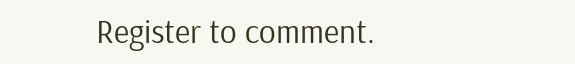Register to comment.